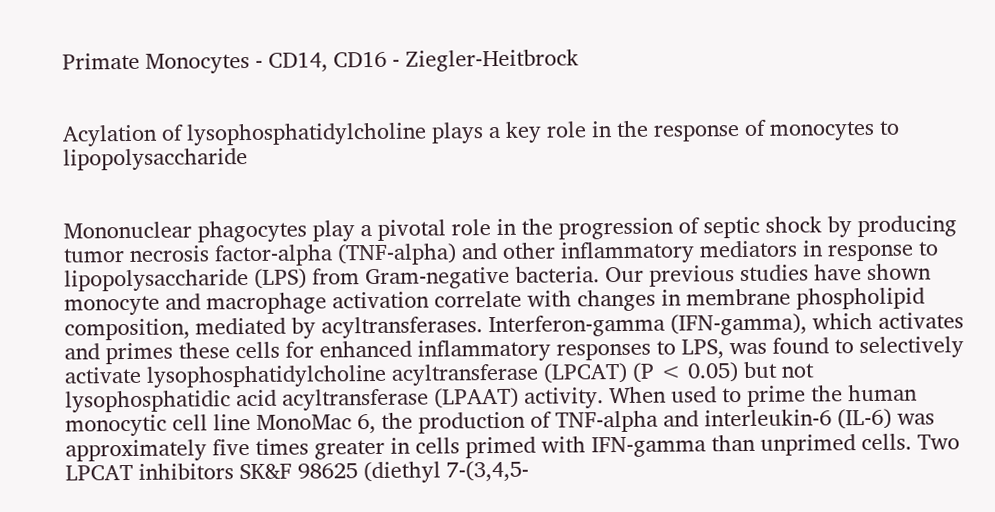Primate Monocytes - CD14, CD16 - Ziegler-Heitbrock


Acylation of lysophosphatidylcholine plays a key role in the response of monocytes to lipopolysaccharide


Mononuclear phagocytes play a pivotal role in the progression of septic shock by producing tumor necrosis factor-alpha (TNF-alpha) and other inflammatory mediators in response to lipopolysaccharide (LPS) from Gram-negative bacteria. Our previous studies have shown monocyte and macrophage activation correlate with changes in membrane phospholipid composition, mediated by acyltransferases. Interferon-gamma (IFN-gamma), which activates and primes these cells for enhanced inflammatory responses to LPS, was found to selectively activate lysophosphatidylcholine acyltransferase (LPCAT) (P < 0.05) but not lysophosphatidic acid acyltransferase (LPAAT) activity. When used to prime the human monocytic cell line MonoMac 6, the production of TNF-alpha and interleukin-6 (IL-6) was approximately five times greater in cells primed with IFN-gamma than unprimed cells. Two LPCAT inhibitors SK&F 98625 (diethyl 7-(3,4,5-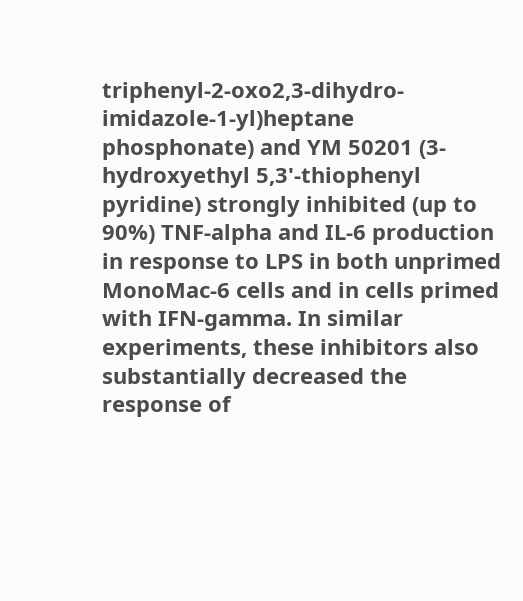triphenyl-2-oxo2,3-dihydro-imidazole-1-yl)heptane phosphonate) and YM 50201 (3-hydroxyethyl 5,3'-thiophenyl pyridine) strongly inhibited (up to 90%) TNF-alpha and IL-6 production in response to LPS in both unprimed MonoMac-6 cells and in cells primed with IFN-gamma. In similar experiments, these inhibitors also substantially decreased the response of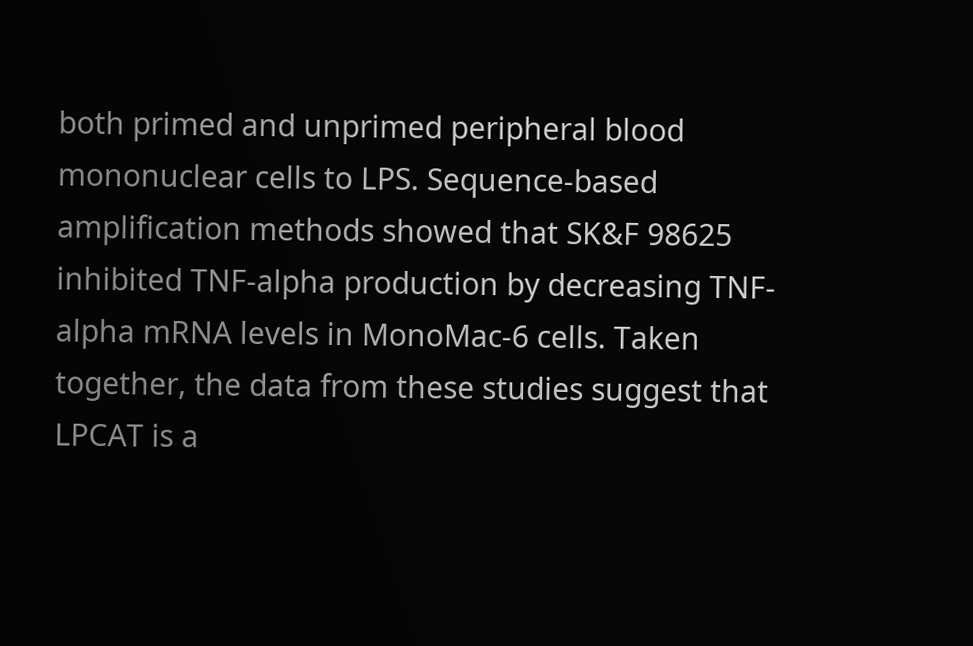both primed and unprimed peripheral blood mononuclear cells to LPS. Sequence-based amplification methods showed that SK&F 98625 inhibited TNF-alpha production by decreasing TNF-alpha mRNA levels in MonoMac-6 cells. Taken together, the data from these studies suggest that LPCAT is a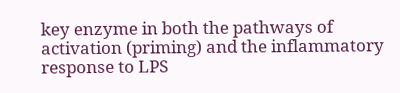key enzyme in both the pathways of activation (priming) and the inflammatory response to LPS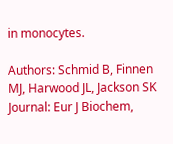in monocytes.

Authors: Schmid B, Finnen MJ, Harwood JL, Jackson SK
Journal: Eur J Biochem,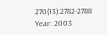270(13):2782-2788
Year: 2003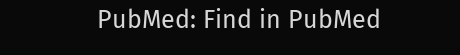PubMed: Find in PubMed